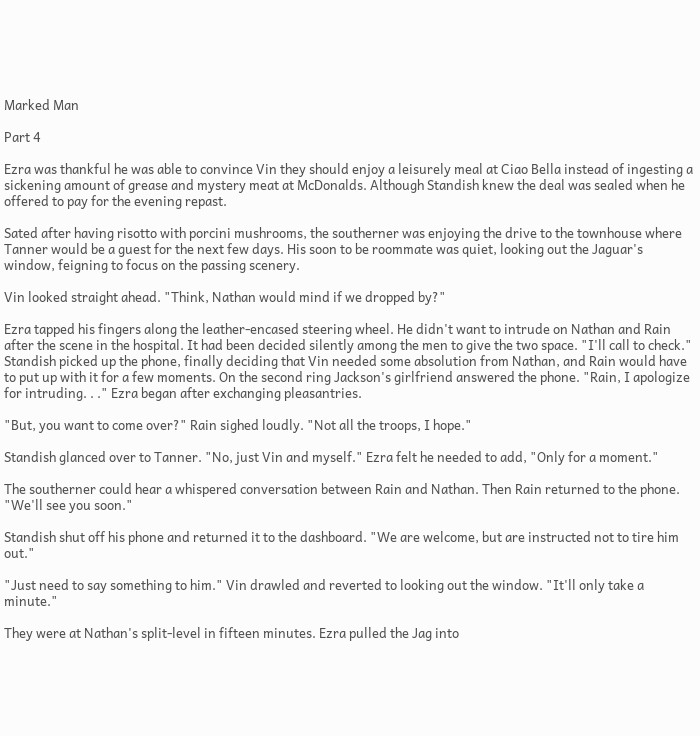Marked Man

Part 4

Ezra was thankful he was able to convince Vin they should enjoy a leisurely meal at Ciao Bella instead of ingesting a sickening amount of grease and mystery meat at McDonalds. Although Standish knew the deal was sealed when he offered to pay for the evening repast.

Sated after having risotto with porcini mushrooms, the southerner was enjoying the drive to the townhouse where Tanner would be a guest for the next few days. His soon to be roommate was quiet, looking out the Jaguar's window, feigning to focus on the passing scenery.

Vin looked straight ahead. "Think, Nathan would mind if we dropped by?"

Ezra tapped his fingers along the leather-encased steering wheel. He didn't want to intrude on Nathan and Rain after the scene in the hospital. It had been decided silently among the men to give the two space. "I'll call to check." Standish picked up the phone, finally deciding that Vin needed some absolution from Nathan, and Rain would have to put up with it for a few moments. On the second ring Jackson's girlfriend answered the phone. "Rain, I apologize for intruding. . ." Ezra began after exchanging pleasantries.

"But, you want to come over?" Rain sighed loudly. "Not all the troops, I hope."

Standish glanced over to Tanner. "No, just Vin and myself." Ezra felt he needed to add, "Only for a moment."

The southerner could hear a whispered conversation between Rain and Nathan. Then Rain returned to the phone. "We'll see you soon."

Standish shut off his phone and returned it to the dashboard. "We are welcome, but are instructed not to tire him out."

"Just need to say something to him." Vin drawled and reverted to looking out the window. "It'll only take a minute."

They were at Nathan's split-level in fifteen minutes. Ezra pulled the Jag into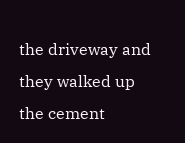the driveway and they walked up the cement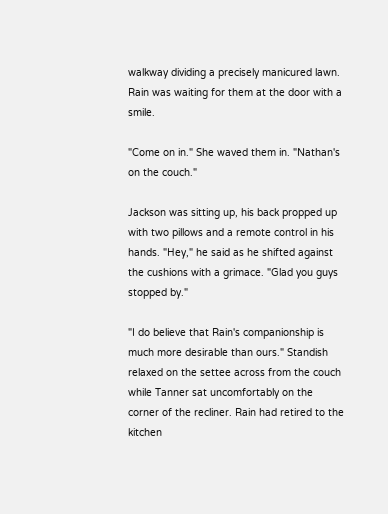walkway dividing a precisely manicured lawn. Rain was waiting for them at the door with a smile.

"Come on in." She waved them in. "Nathan's on the couch."

Jackson was sitting up, his back propped up with two pillows and a remote control in his hands. "Hey," he said as he shifted against the cushions with a grimace. "Glad you guys stopped by."

"I do believe that Rain's companionship is much more desirable than ours." Standish relaxed on the settee across from the couch while Tanner sat uncomfortably on the corner of the recliner. Rain had retired to the kitchen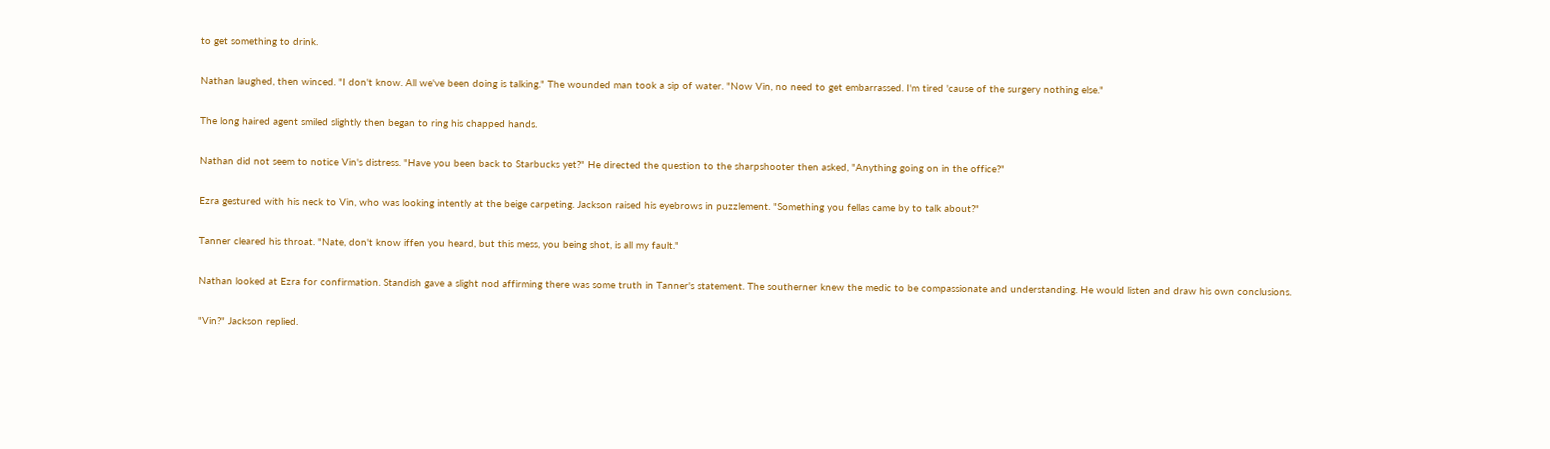to get something to drink.

Nathan laughed, then winced. "I don't know. All we've been doing is talking." The wounded man took a sip of water. "Now Vin, no need to get embarrassed. I'm tired 'cause of the surgery nothing else."

The long haired agent smiled slightly then began to ring his chapped hands.

Nathan did not seem to notice Vin's distress. "Have you been back to Starbucks yet?" He directed the question to the sharpshooter then asked, "Anything going on in the office?"

Ezra gestured with his neck to Vin, who was looking intently at the beige carpeting. Jackson raised his eyebrows in puzzlement. "Something you fellas came by to talk about?"

Tanner cleared his throat. "Nate, don't know iffen you heard, but this mess, you being shot, is all my fault."

Nathan looked at Ezra for confirmation. Standish gave a slight nod affirming there was some truth in Tanner's statement. The southerner knew the medic to be compassionate and understanding. He would listen and draw his own conclusions.

"Vin?" Jackson replied.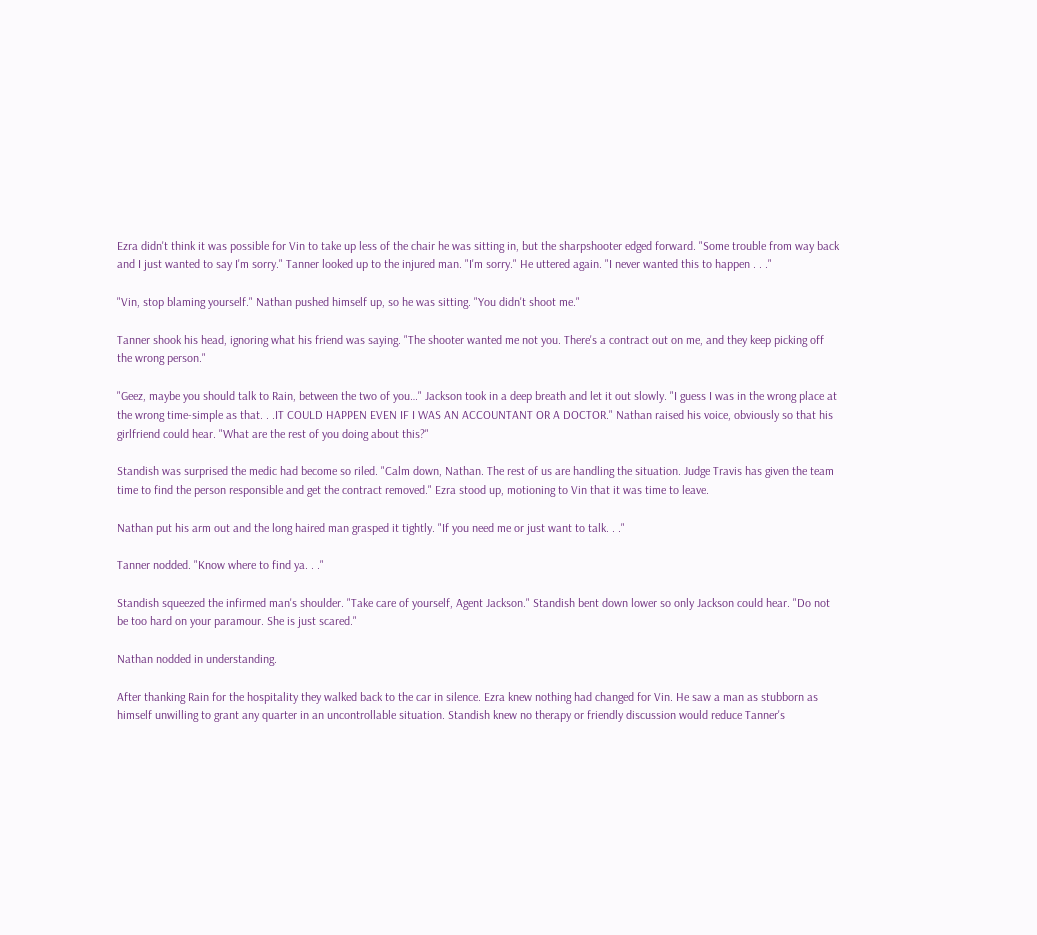Ezra didn't think it was possible for Vin to take up less of the chair he was sitting in, but the sharpshooter edged forward. "Some trouble from way back and I just wanted to say I'm sorry." Tanner looked up to the injured man. "I'm sorry." He uttered again. "I never wanted this to happen . . ."

"Vin, stop blaming yourself." Nathan pushed himself up, so he was sitting. "You didn't shoot me."

Tanner shook his head, ignoring what his friend was saying. "The shooter wanted me not you. There's a contract out on me, and they keep picking off the wrong person."

"Geez, maybe you should talk to Rain, between the two of you…" Jackson took in a deep breath and let it out slowly. "I guess I was in the wrong place at the wrong time-simple as that. . .IT COULD HAPPEN EVEN IF I WAS AN ACCOUNTANT OR A DOCTOR." Nathan raised his voice, obviously so that his girlfriend could hear. "What are the rest of you doing about this?"

Standish was surprised the medic had become so riled. "Calm down, Nathan. The rest of us are handling the situation. Judge Travis has given the team time to find the person responsible and get the contract removed." Ezra stood up, motioning to Vin that it was time to leave.

Nathan put his arm out and the long haired man grasped it tightly. "If you need me or just want to talk. . ."

Tanner nodded. "Know where to find ya. . ."

Standish squeezed the infirmed man's shoulder. "Take care of yourself, Agent Jackson." Standish bent down lower so only Jackson could hear. "Do not be too hard on your paramour. She is just scared."

Nathan nodded in understanding.

After thanking Rain for the hospitality they walked back to the car in silence. Ezra knew nothing had changed for Vin. He saw a man as stubborn as himself unwilling to grant any quarter in an uncontrollable situation. Standish knew no therapy or friendly discussion would reduce Tanner's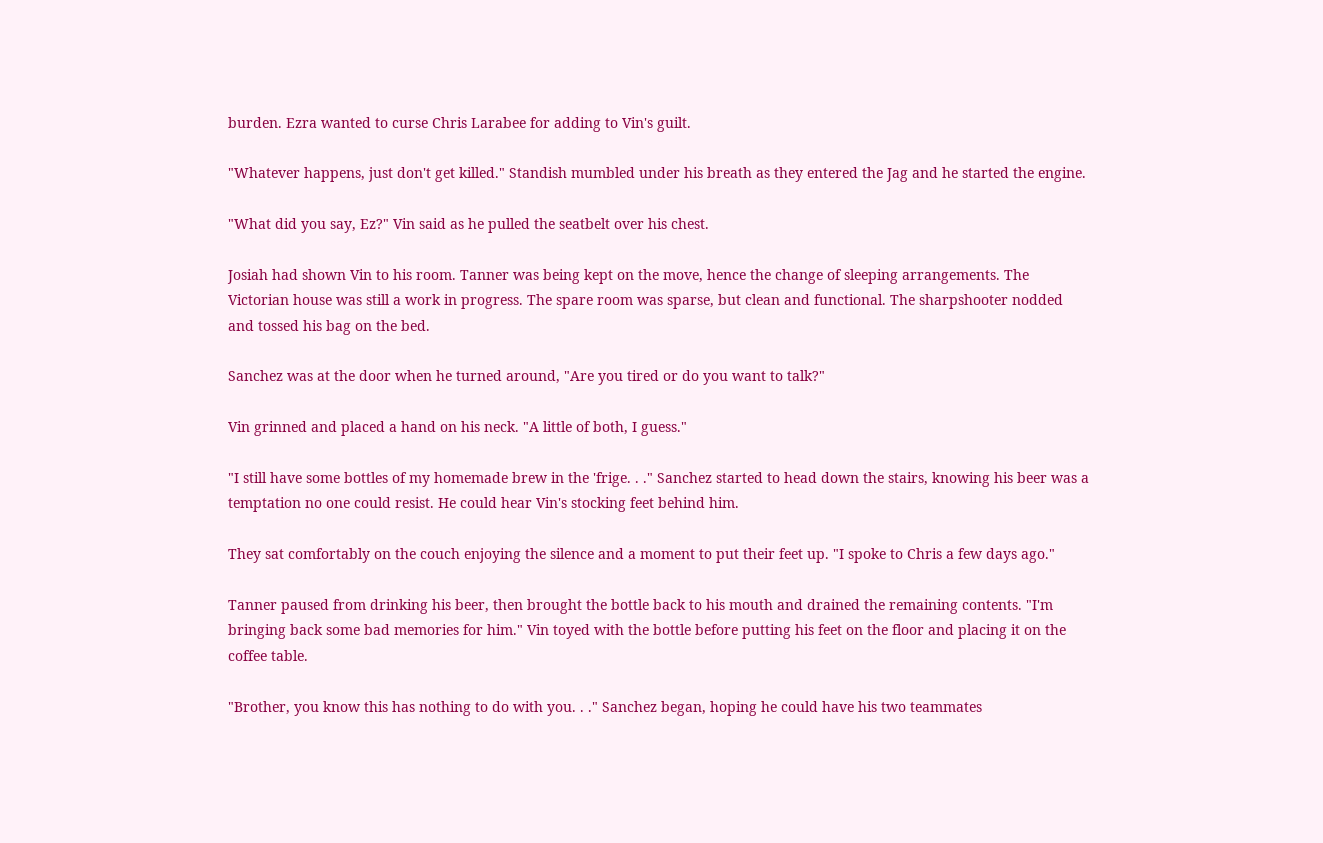burden. Ezra wanted to curse Chris Larabee for adding to Vin's guilt.

"Whatever happens, just don't get killed." Standish mumbled under his breath as they entered the Jag and he started the engine.

"What did you say, Ez?" Vin said as he pulled the seatbelt over his chest.

Josiah had shown Vin to his room. Tanner was being kept on the move, hence the change of sleeping arrangements. The Victorian house was still a work in progress. The spare room was sparse, but clean and functional. The sharpshooter nodded and tossed his bag on the bed.

Sanchez was at the door when he turned around, "Are you tired or do you want to talk?"

Vin grinned and placed a hand on his neck. "A little of both, I guess."

"I still have some bottles of my homemade brew in the 'frige. . ." Sanchez started to head down the stairs, knowing his beer was a temptation no one could resist. He could hear Vin's stocking feet behind him.

They sat comfortably on the couch enjoying the silence and a moment to put their feet up. "I spoke to Chris a few days ago."

Tanner paused from drinking his beer, then brought the bottle back to his mouth and drained the remaining contents. "I'm bringing back some bad memories for him." Vin toyed with the bottle before putting his feet on the floor and placing it on the coffee table.

"Brother, you know this has nothing to do with you. . ." Sanchez began, hoping he could have his two teammates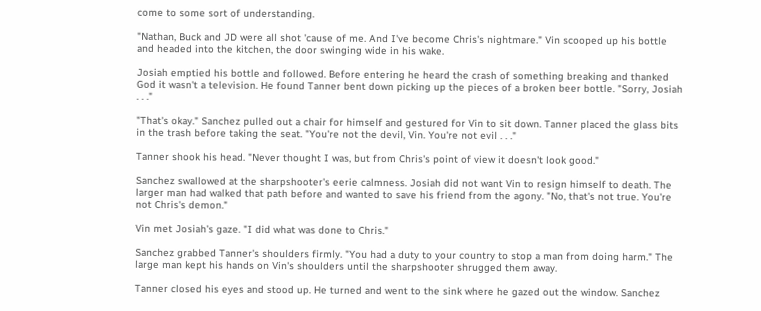come to some sort of understanding.

"Nathan, Buck and JD were all shot 'cause of me. And I've become Chris's nightmare." Vin scooped up his bottle and headed into the kitchen, the door swinging wide in his wake.

Josiah emptied his bottle and followed. Before entering he heard the crash of something breaking and thanked God it wasn't a television. He found Tanner bent down picking up the pieces of a broken beer bottle. "Sorry, Josiah . . ."

"That's okay." Sanchez pulled out a chair for himself and gestured for Vin to sit down. Tanner placed the glass bits in the trash before taking the seat. "You're not the devil, Vin. You're not evil . . ."

Tanner shook his head. "Never thought I was, but from Chris's point of view it doesn't look good."

Sanchez swallowed at the sharpshooter's eerie calmness. Josiah did not want Vin to resign himself to death. The larger man had walked that path before and wanted to save his friend from the agony. "No, that's not true. You're not Chris's demon."

Vin met Josiah's gaze. "I did what was done to Chris."

Sanchez grabbed Tanner's shoulders firmly. "You had a duty to your country to stop a man from doing harm." The large man kept his hands on Vin's shoulders until the sharpshooter shrugged them away.

Tanner closed his eyes and stood up. He turned and went to the sink where he gazed out the window. Sanchez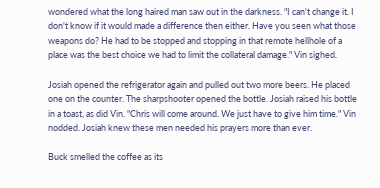wondered what the long haired man saw out in the darkness. "I can't change it. I don't know if it would made a difference then either. Have you seen what those weapons do? He had to be stopped and stopping in that remote hellhole of a place was the best choice we had to limit the collateral damage." Vin sighed.

Josiah opened the refrigerator again and pulled out two more beers. He placed one on the counter. The sharpshooter opened the bottle. Josiah raised his bottle in a toast, as did Vin. "Chris will come around. We just have to give him time." Vin nodded. Josiah knew these men needed his prayers more than ever.

Buck smelled the coffee as its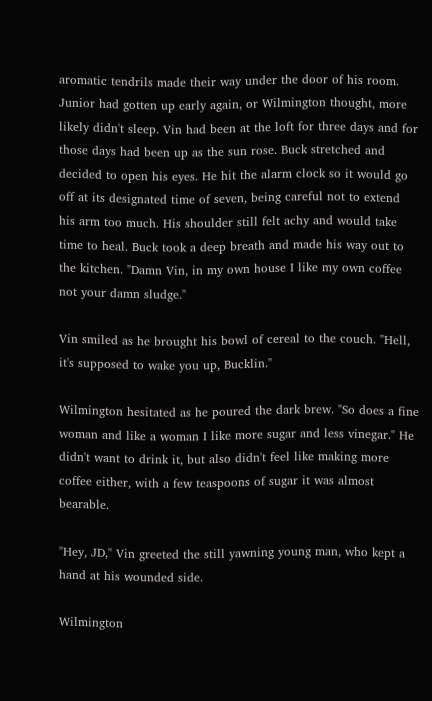aromatic tendrils made their way under the door of his room. Junior had gotten up early again, or Wilmington thought, more likely didn't sleep. Vin had been at the loft for three days and for those days had been up as the sun rose. Buck stretched and decided to open his eyes. He hit the alarm clock so it would go off at its designated time of seven, being careful not to extend his arm too much. His shoulder still felt achy and would take time to heal. Buck took a deep breath and made his way out to the kitchen. "Damn Vin, in my own house I like my own coffee not your damn sludge."

Vin smiled as he brought his bowl of cereal to the couch. "Hell, it's supposed to wake you up, Bucklin."

Wilmington hesitated as he poured the dark brew. "So does a fine woman and like a woman I like more sugar and less vinegar." He didn't want to drink it, but also didn't feel like making more coffee either, with a few teaspoons of sugar it was almost bearable.

"Hey, JD," Vin greeted the still yawning young man, who kept a hand at his wounded side.

Wilmington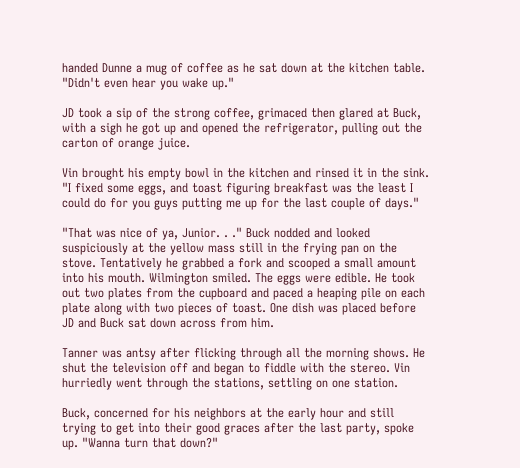handed Dunne a mug of coffee as he sat down at the kitchen table. "Didn't even hear you wake up."

JD took a sip of the strong coffee, grimaced then glared at Buck, with a sigh he got up and opened the refrigerator, pulling out the carton of orange juice.

Vin brought his empty bowl in the kitchen and rinsed it in the sink. "I fixed some eggs, and toast figuring breakfast was the least I could do for you guys putting me up for the last couple of days."

"That was nice of ya, Junior. . ." Buck nodded and looked suspiciously at the yellow mass still in the frying pan on the stove. Tentatively he grabbed a fork and scooped a small amount into his mouth. Wilmington smiled. The eggs were edible. He took out two plates from the cupboard and paced a heaping pile on each plate along with two pieces of toast. One dish was placed before JD and Buck sat down across from him.

Tanner was antsy after flicking through all the morning shows. He shut the television off and began to fiddle with the stereo. Vin hurriedly went through the stations, settling on one station.

Buck, concerned for his neighbors at the early hour and still trying to get into their good graces after the last party, spoke up. "Wanna turn that down?"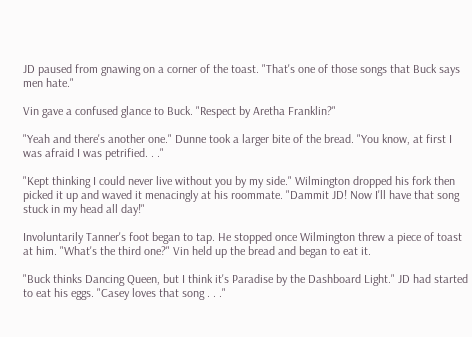JD paused from gnawing on a corner of the toast. "That's one of those songs that Buck says men hate."

Vin gave a confused glance to Buck. "Respect by Aretha Franklin?"

"Yeah and there's another one." Dunne took a larger bite of the bread. "You know, at first I was afraid I was petrified. . ."

"Kept thinking I could never live without you by my side." Wilmington dropped his fork then picked it up and waved it menacingly at his roommate. "Dammit JD! Now I'll have that song stuck in my head all day!"

Involuntarily Tanner's foot began to tap. He stopped once Wilmington threw a piece of toast at him. "What's the third one?" Vin held up the bread and began to eat it.

"Buck thinks Dancing Queen, but I think it's Paradise by the Dashboard Light." JD had started to eat his eggs. "Casey loves that song . . ."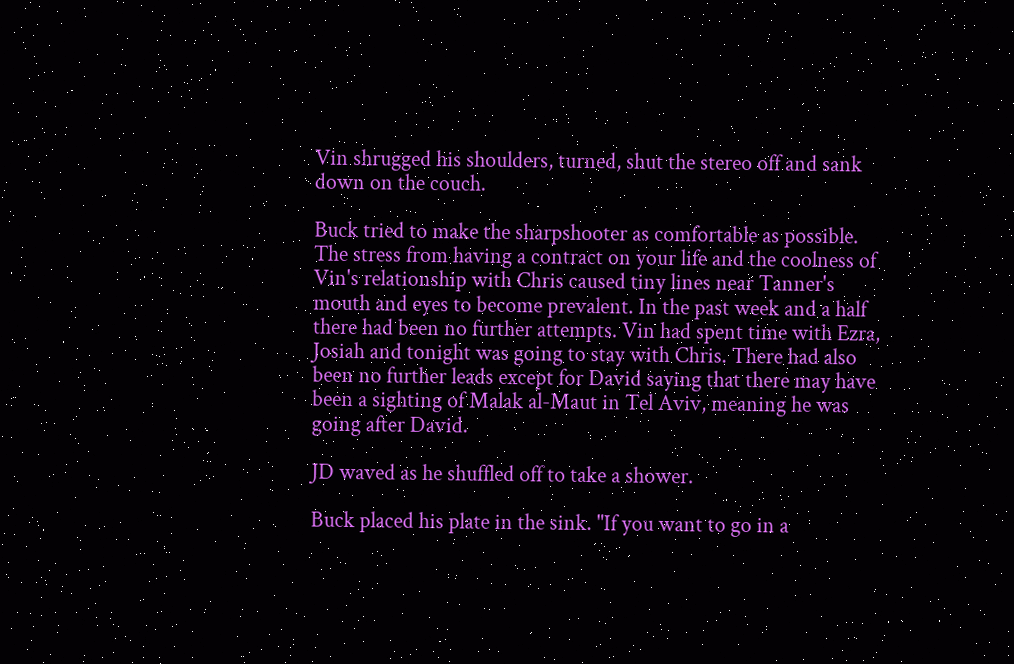Vin shrugged his shoulders, turned, shut the stereo off and sank down on the couch.

Buck tried to make the sharpshooter as comfortable as possible. The stress from having a contract on your life and the coolness of Vin's relationship with Chris caused tiny lines near Tanner's mouth and eyes to become prevalent. In the past week and a half there had been no further attempts. Vin had spent time with Ezra, Josiah and tonight was going to stay with Chris. There had also been no further leads except for David saying that there may have been a sighting of Malak al-Maut in Tel Aviv, meaning he was going after David.

JD waved as he shuffled off to take a shower.

Buck placed his plate in the sink. "If you want to go in a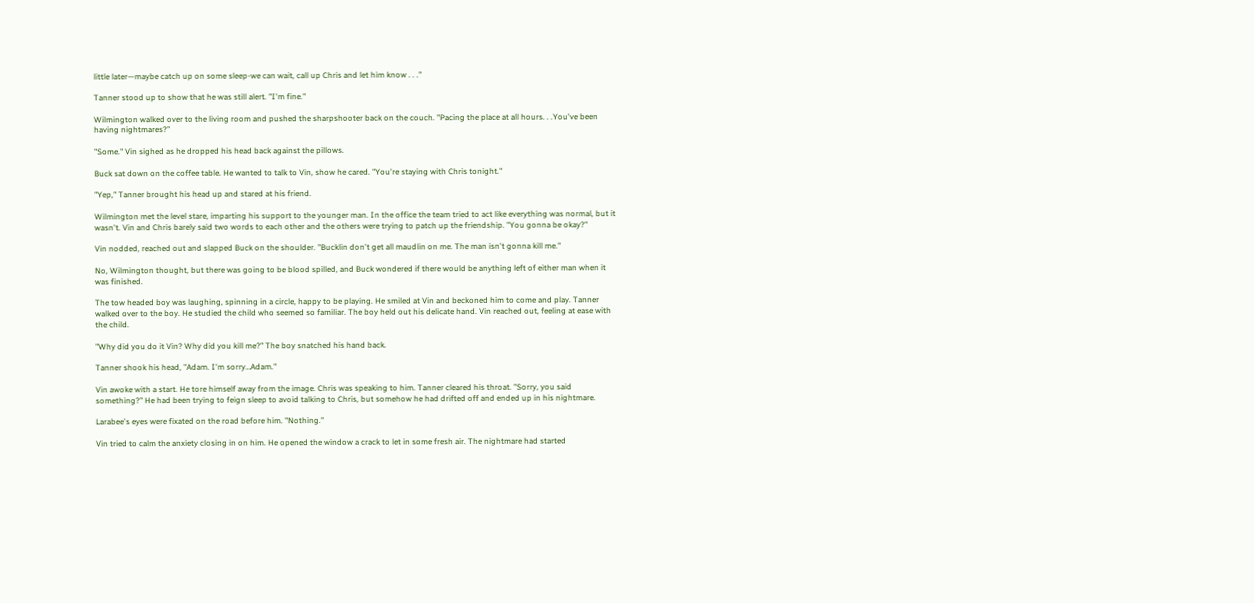little later—maybe catch up on some sleep-we can wait, call up Chris and let him know . . ."

Tanner stood up to show that he was still alert. "I'm fine."

Wilmington walked over to the living room and pushed the sharpshooter back on the couch. "Pacing the place at all hours. . .You've been having nightmares?"

"Some." Vin sighed as he dropped his head back against the pillows.

Buck sat down on the coffee table. He wanted to talk to Vin, show he cared. "You're staying with Chris tonight."

"Yep," Tanner brought his head up and stared at his friend.

Wilmington met the level stare, imparting his support to the younger man. In the office the team tried to act like everything was normal, but it wasn't. Vin and Chris barely said two words to each other and the others were trying to patch up the friendship. "You gonna be okay?"

Vin nodded, reached out and slapped Buck on the shoulder. "Bucklin don't get all maudlin on me. The man isn't gonna kill me."

No, Wilmington thought, but there was going to be blood spilled, and Buck wondered if there would be anything left of either man when it was finished.

The tow headed boy was laughing, spinning in a circle, happy to be playing. He smiled at Vin and beckoned him to come and play. Tanner walked over to the boy. He studied the child who seemed so familiar. The boy held out his delicate hand. Vin reached out, feeling at ease with the child.

"Why did you do it Vin? Why did you kill me?" The boy snatched his hand back.

Tanner shook his head, "Adam. I'm sorry…Adam."

Vin awoke with a start. He tore himself away from the image. Chris was speaking to him. Tanner cleared his throat. "Sorry, you said something?" He had been trying to feign sleep to avoid talking to Chris, but somehow he had drifted off and ended up in his nightmare.

Larabee's eyes were fixated on the road before him. "Nothing."

Vin tried to calm the anxiety closing in on him. He opened the window a crack to let in some fresh air. The nightmare had started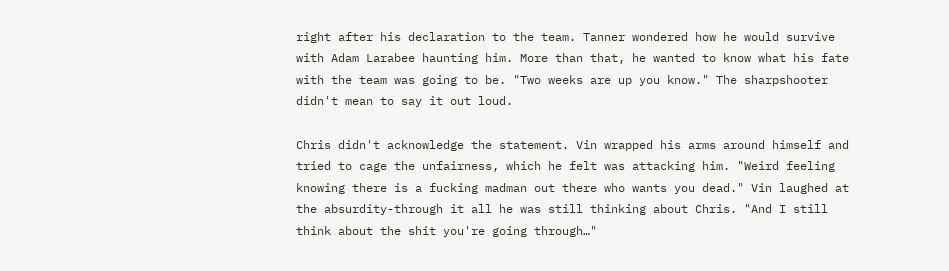right after his declaration to the team. Tanner wondered how he would survive with Adam Larabee haunting him. More than that, he wanted to know what his fate with the team was going to be. "Two weeks are up you know." The sharpshooter didn't mean to say it out loud.

Chris didn't acknowledge the statement. Vin wrapped his arms around himself and tried to cage the unfairness, which he felt was attacking him. "Weird feeling knowing there is a fucking madman out there who wants you dead." Vin laughed at the absurdity-through it all he was still thinking about Chris. "And I still think about the shit you're going through…"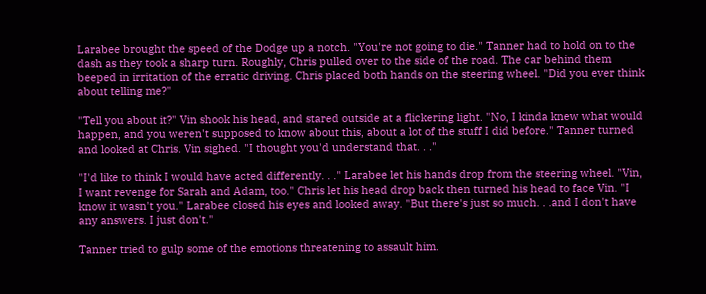Larabee brought the speed of the Dodge up a notch. "You're not going to die." Tanner had to hold on to the dash as they took a sharp turn. Roughly, Chris pulled over to the side of the road. The car behind them beeped in irritation of the erratic driving. Chris placed both hands on the steering wheel. "Did you ever think about telling me?"

"Tell you about it?" Vin shook his head, and stared outside at a flickering light. "No, I kinda knew what would happen, and you weren't supposed to know about this, about a lot of the stuff I did before." Tanner turned and looked at Chris. Vin sighed. "I thought you'd understand that. . ."

"I'd like to think I would have acted differently. . ." Larabee let his hands drop from the steering wheel. "Vin, I want revenge for Sarah and Adam, too." Chris let his head drop back then turned his head to face Vin. "I know it wasn't you." Larabee closed his eyes and looked away. "But there's just so much. . .and I don't have any answers. I just don't."

Tanner tried to gulp some of the emotions threatening to assault him.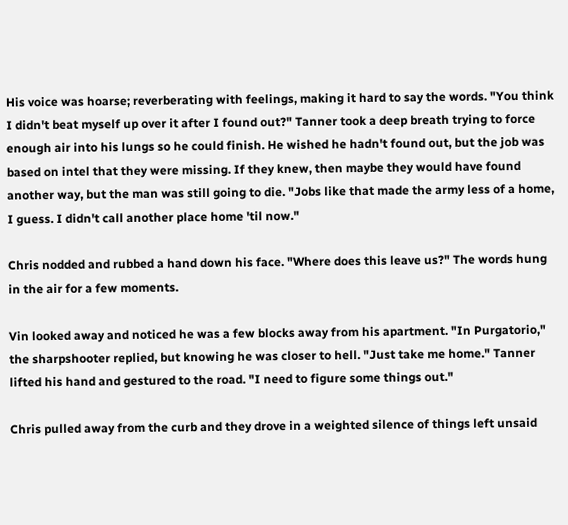His voice was hoarse; reverberating with feelings, making it hard to say the words. "You think I didn't beat myself up over it after I found out?" Tanner took a deep breath trying to force enough air into his lungs so he could finish. He wished he hadn't found out, but the job was based on intel that they were missing. If they knew, then maybe they would have found another way, but the man was still going to die. "Jobs like that made the army less of a home, I guess. I didn't call another place home 'til now."

Chris nodded and rubbed a hand down his face. "Where does this leave us?" The words hung in the air for a few moments.

Vin looked away and noticed he was a few blocks away from his apartment. "In Purgatorio," the sharpshooter replied, but knowing he was closer to hell. "Just take me home." Tanner lifted his hand and gestured to the road. "I need to figure some things out."

Chris pulled away from the curb and they drove in a weighted silence of things left unsaid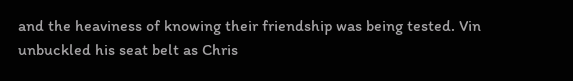and the heaviness of knowing their friendship was being tested. Vin unbuckled his seat belt as Chris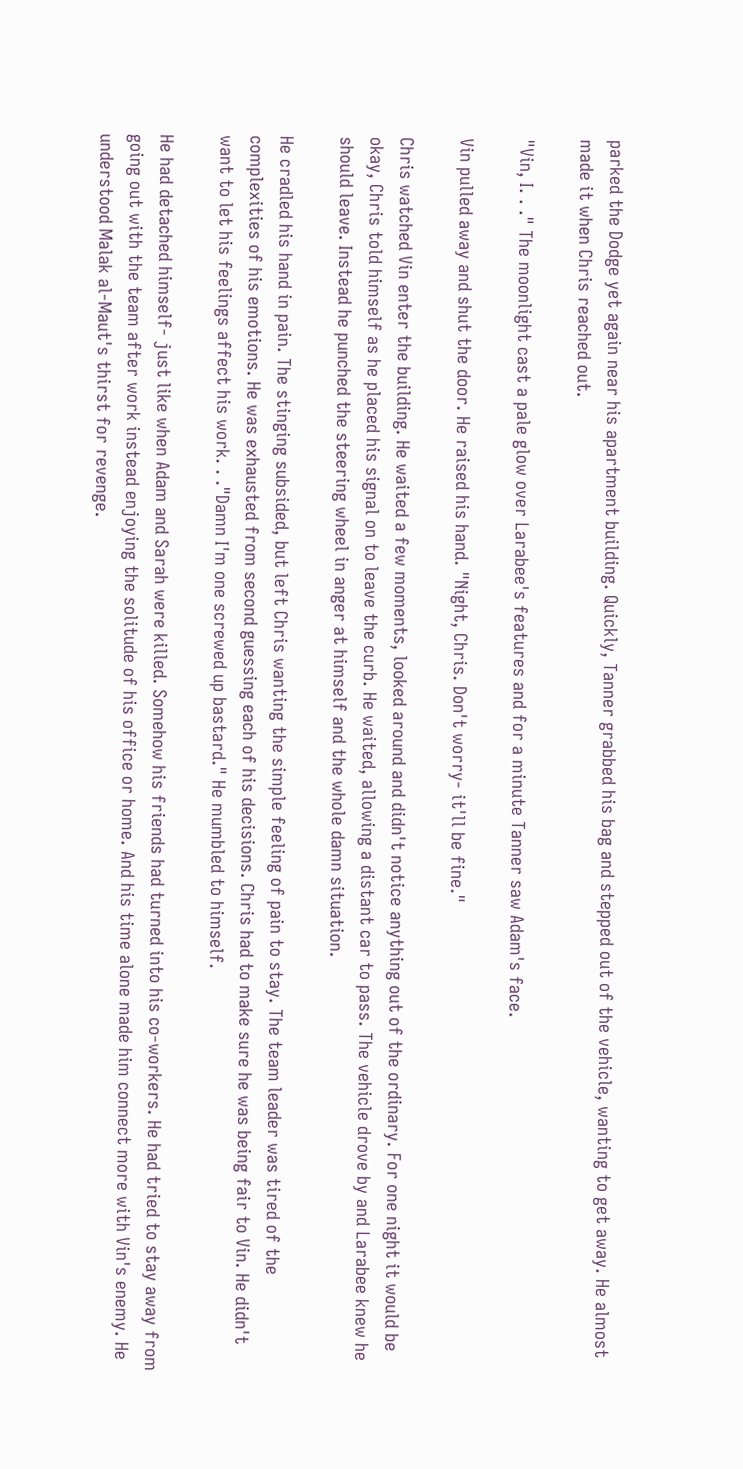parked the Dodge yet again near his apartment building. Quickly, Tanner grabbed his bag and stepped out of the vehicle, wanting to get away. He almost made it when Chris reached out.

"Vin, I. . ." The moonlight cast a pale glow over Larabee's features and for a minute Tanner saw Adam's face.

Vin pulled away and shut the door. He raised his hand. "Night, Chris. Don't worry- it'll be fine."

Chris watched Vin enter the building. He waited a few moments, looked around and didn't notice anything out of the ordinary. For one night it would be okay, Chris told himself as he placed his signal on to leave the curb. He waited, allowing a distant car to pass. The vehicle drove by and Larabee knew he should leave. Instead he punched the steering wheel in anger at himself and the whole damn situation.

He cradled his hand in pain. The stinging subsided, but left Chris wanting the simple feeling of pain to stay. The team leader was tired of the complexities of his emotions. He was exhausted from second guessing each of his decisions. Chris had to make sure he was being fair to Vin. He didn't want to let his feelings affect his work. . ."Damn I'm one screwed up bastard." He mumbled to himself.

He had detached himself- just like when Adam and Sarah were killed. Somehow his friends had turned into his co-workers. He had tried to stay away from going out with the team after work instead enjoying the solitude of his office or home. And his time alone made him connect more with Vin's enemy. He understood Malak al-Maut's thirst for revenge.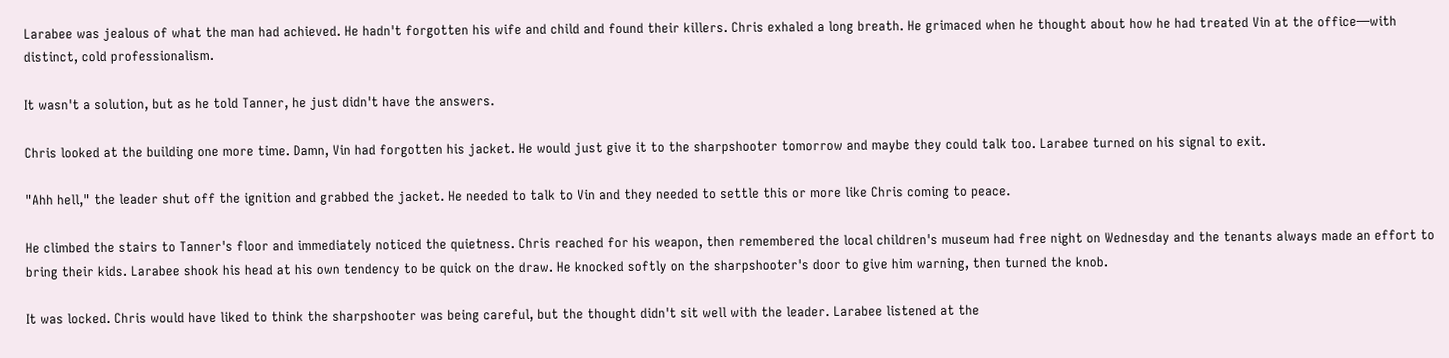Larabee was jealous of what the man had achieved. He hadn't forgotten his wife and child and found their killers. Chris exhaled a long breath. He grimaced when he thought about how he had treated Vin at the office—with distinct, cold professionalism.

It wasn't a solution, but as he told Tanner, he just didn't have the answers.

Chris looked at the building one more time. Damn, Vin had forgotten his jacket. He would just give it to the sharpshooter tomorrow and maybe they could talk too. Larabee turned on his signal to exit.

"Ahh hell," the leader shut off the ignition and grabbed the jacket. He needed to talk to Vin and they needed to settle this or more like Chris coming to peace.

He climbed the stairs to Tanner's floor and immediately noticed the quietness. Chris reached for his weapon, then remembered the local children's museum had free night on Wednesday and the tenants always made an effort to bring their kids. Larabee shook his head at his own tendency to be quick on the draw. He knocked softly on the sharpshooter's door to give him warning, then turned the knob.

It was locked. Chris would have liked to think the sharpshooter was being careful, but the thought didn't sit well with the leader. Larabee listened at the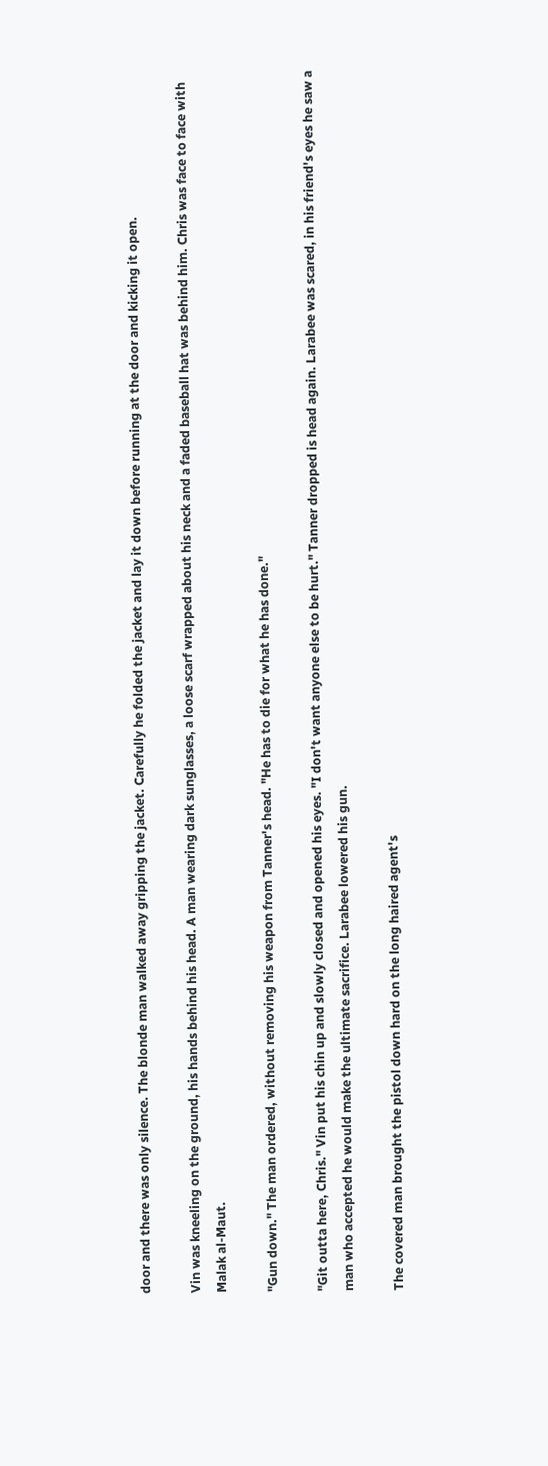door and there was only silence. The blonde man walked away gripping the jacket. Carefully he folded the jacket and lay it down before running at the door and kicking it open.

Vin was kneeling on the ground, his hands behind his head. A man wearing dark sunglasses, a loose scarf wrapped about his neck and a faded baseball hat was behind him. Chris was face to face with Malak al-Maut.

"Gun down." The man ordered, without removing his weapon from Tanner's head. "He has to die for what he has done."

"Git outta here, Chris." Vin put his chin up and slowly closed and opened his eyes. "I don't want anyone else to be hurt." Tanner dropped is head again. Larabee was scared, in his friend's eyes he saw a man who accepted he would make the ultimate sacrifice. Larabee lowered his gun.

The covered man brought the pistol down hard on the long haired agent's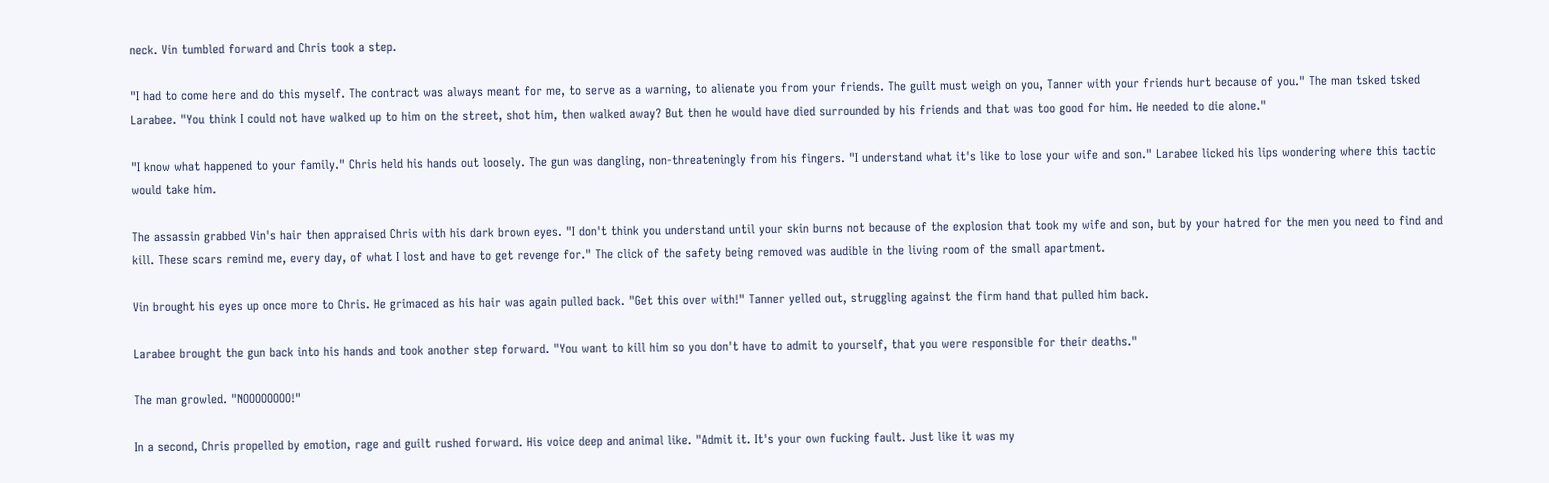neck. Vin tumbled forward and Chris took a step.

"I had to come here and do this myself. The contract was always meant for me, to serve as a warning, to alienate you from your friends. The guilt must weigh on you, Tanner with your friends hurt because of you." The man tsked tsked Larabee. "You think I could not have walked up to him on the street, shot him, then walked away? But then he would have died surrounded by his friends and that was too good for him. He needed to die alone."

"I know what happened to your family." Chris held his hands out loosely. The gun was dangling, non-threateningly from his fingers. "I understand what it's like to lose your wife and son." Larabee licked his lips wondering where this tactic would take him.

The assassin grabbed Vin's hair then appraised Chris with his dark brown eyes. "I don't think you understand until your skin burns not because of the explosion that took my wife and son, but by your hatred for the men you need to find and kill. These scars remind me, every day, of what I lost and have to get revenge for." The click of the safety being removed was audible in the living room of the small apartment.

Vin brought his eyes up once more to Chris. He grimaced as his hair was again pulled back. "Get this over with!" Tanner yelled out, struggling against the firm hand that pulled him back.

Larabee brought the gun back into his hands and took another step forward. "You want to kill him so you don't have to admit to yourself, that you were responsible for their deaths."

The man growled. "NOOOOOOOO!"

In a second, Chris propelled by emotion, rage and guilt rushed forward. His voice deep and animal like. "Admit it. It's your own fucking fault. Just like it was my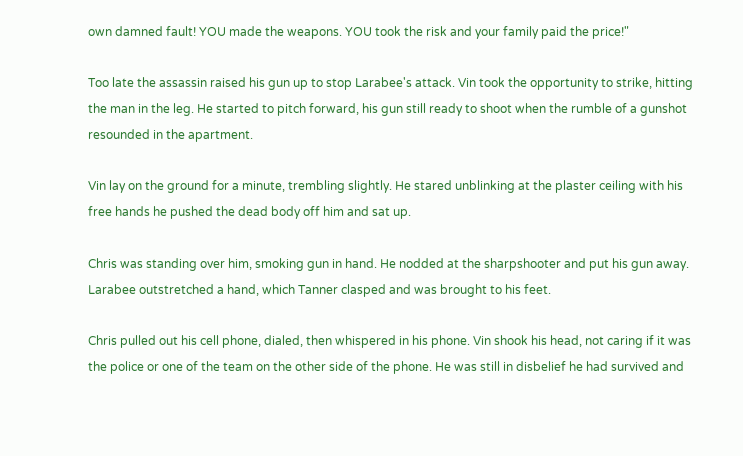own damned fault! YOU made the weapons. YOU took the risk and your family paid the price!"

Too late the assassin raised his gun up to stop Larabee's attack. Vin took the opportunity to strike, hitting the man in the leg. He started to pitch forward, his gun still ready to shoot when the rumble of a gunshot resounded in the apartment.

Vin lay on the ground for a minute, trembling slightly. He stared unblinking at the plaster ceiling with his free hands he pushed the dead body off him and sat up.

Chris was standing over him, smoking gun in hand. He nodded at the sharpshooter and put his gun away. Larabee outstretched a hand, which Tanner clasped and was brought to his feet.

Chris pulled out his cell phone, dialed, then whispered in his phone. Vin shook his head, not caring if it was the police or one of the team on the other side of the phone. He was still in disbelief he had survived and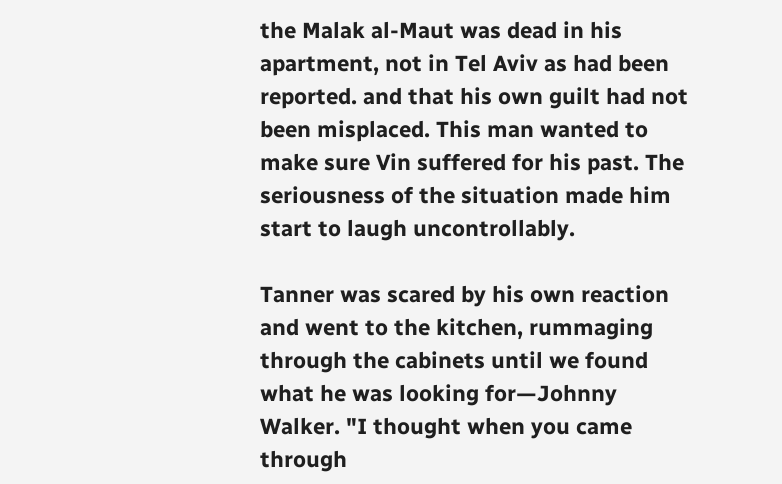the Malak al-Maut was dead in his apartment, not in Tel Aviv as had been reported. and that his own guilt had not been misplaced. This man wanted to make sure Vin suffered for his past. The seriousness of the situation made him start to laugh uncontrollably.

Tanner was scared by his own reaction and went to the kitchen, rummaging through the cabinets until we found what he was looking for—Johnny Walker. "I thought when you came through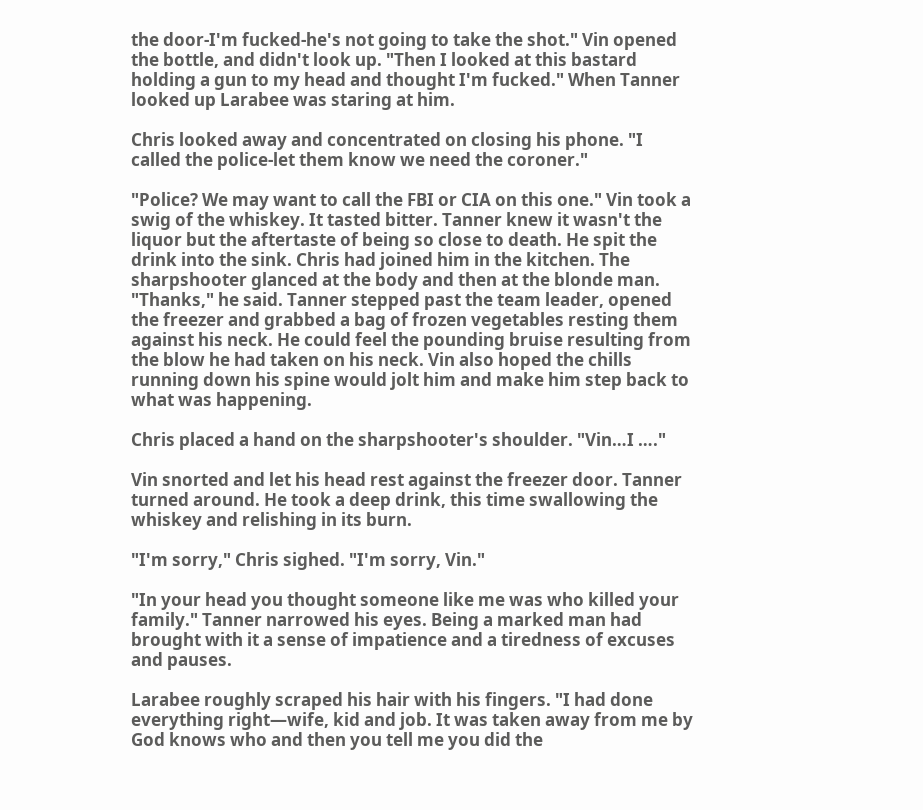the door-I'm fucked-he's not going to take the shot." Vin opened the bottle, and didn't look up. "Then I looked at this bastard holding a gun to my head and thought I'm fucked." When Tanner looked up Larabee was staring at him.

Chris looked away and concentrated on closing his phone. "I called the police-let them know we need the coroner."

"Police? We may want to call the FBI or CIA on this one." Vin took a swig of the whiskey. It tasted bitter. Tanner knew it wasn't the liquor but the aftertaste of being so close to death. He spit the drink into the sink. Chris had joined him in the kitchen. The sharpshooter glanced at the body and then at the blonde man. "Thanks," he said. Tanner stepped past the team leader, opened the freezer and grabbed a bag of frozen vegetables resting them against his neck. He could feel the pounding bruise resulting from the blow he had taken on his neck. Vin also hoped the chills running down his spine would jolt him and make him step back to what was happening.

Chris placed a hand on the sharpshooter's shoulder. "Vin…I …."

Vin snorted and let his head rest against the freezer door. Tanner turned around. He took a deep drink, this time swallowing the whiskey and relishing in its burn.

"I'm sorry," Chris sighed. "I'm sorry, Vin."

"In your head you thought someone like me was who killed your family." Tanner narrowed his eyes. Being a marked man had brought with it a sense of impatience and a tiredness of excuses and pauses.

Larabee roughly scraped his hair with his fingers. "I had done everything right—wife, kid and job. It was taken away from me by God knows who and then you tell me you did the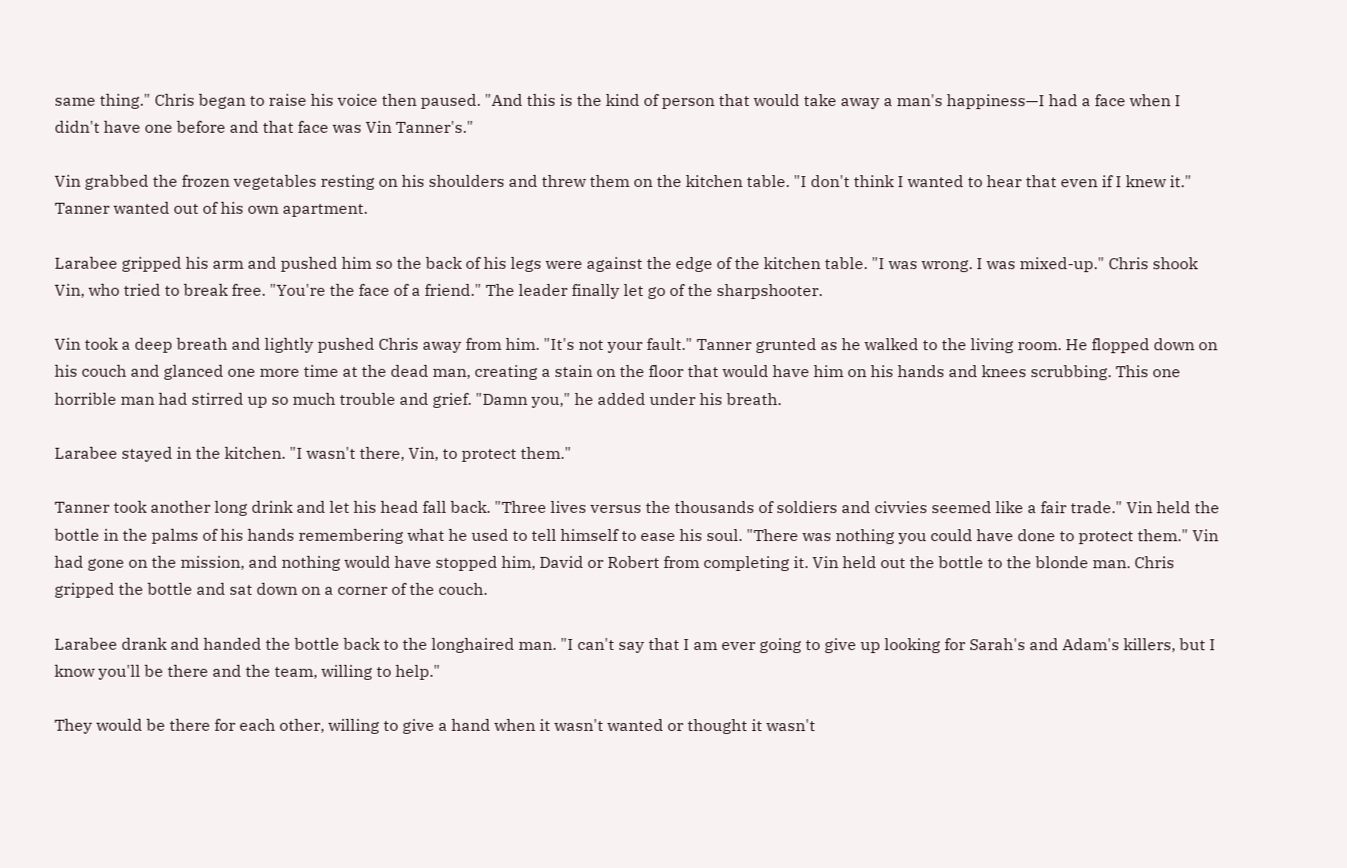same thing." Chris began to raise his voice then paused. "And this is the kind of person that would take away a man's happiness—I had a face when I didn't have one before and that face was Vin Tanner's."

Vin grabbed the frozen vegetables resting on his shoulders and threw them on the kitchen table. "I don't think I wanted to hear that even if I knew it." Tanner wanted out of his own apartment.

Larabee gripped his arm and pushed him so the back of his legs were against the edge of the kitchen table. "I was wrong. I was mixed-up." Chris shook Vin, who tried to break free. "You're the face of a friend." The leader finally let go of the sharpshooter.

Vin took a deep breath and lightly pushed Chris away from him. "It's not your fault." Tanner grunted as he walked to the living room. He flopped down on his couch and glanced one more time at the dead man, creating a stain on the floor that would have him on his hands and knees scrubbing. This one horrible man had stirred up so much trouble and grief. "Damn you," he added under his breath.

Larabee stayed in the kitchen. "I wasn't there, Vin, to protect them."

Tanner took another long drink and let his head fall back. "Three lives versus the thousands of soldiers and civvies seemed like a fair trade." Vin held the bottle in the palms of his hands remembering what he used to tell himself to ease his soul. "There was nothing you could have done to protect them." Vin had gone on the mission, and nothing would have stopped him, David or Robert from completing it. Vin held out the bottle to the blonde man. Chris gripped the bottle and sat down on a corner of the couch.

Larabee drank and handed the bottle back to the longhaired man. "I can't say that I am ever going to give up looking for Sarah's and Adam's killers, but I know you'll be there and the team, willing to help."

They would be there for each other, willing to give a hand when it wasn't wanted or thought it wasn't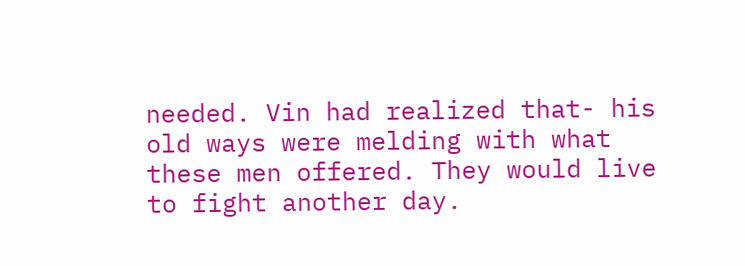needed. Vin had realized that- his old ways were melding with what these men offered. They would live to fight another day.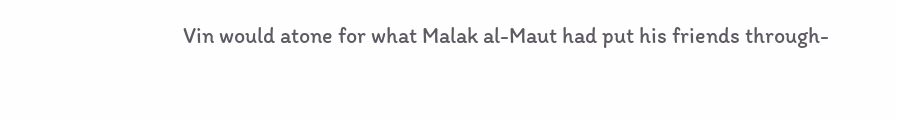Vin would atone for what Malak al-Maut had put his friends through-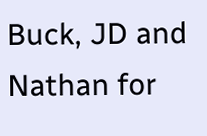Buck, JD and Nathan for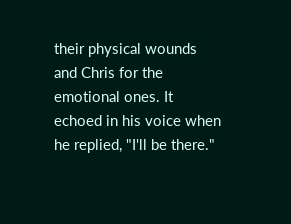their physical wounds and Chris for the emotional ones. It echoed in his voice when he replied, "I'll be there."